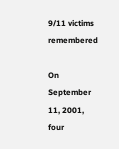9/11 victims remembered

On September 11, 2001, four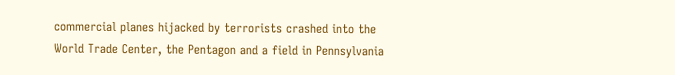commercial planes hijacked by terrorists crashed into the World Trade Center, the Pentagon and a field in Pennsylvania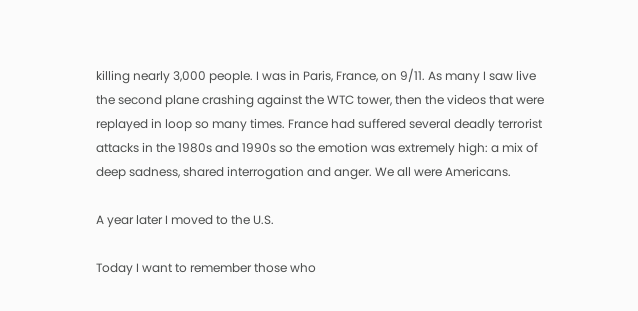killing nearly 3,000 people. I was in Paris, France, on 9/11. As many I saw live the second plane crashing against the WTC tower, then the videos that were replayed in loop so many times. France had suffered several deadly terrorist attacks in the 1980s and 1990s so the emotion was extremely high: a mix of deep sadness, shared interrogation and anger. We all were Americans.

A year later I moved to the U.S.

Today I want to remember those who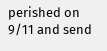perished on 9/11 and send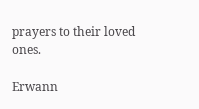prayers to their loved ones.

Erwann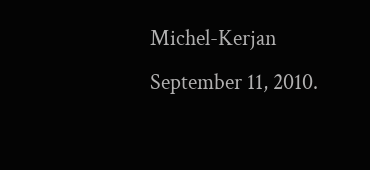Michel-Kerjan
September 11, 2010.